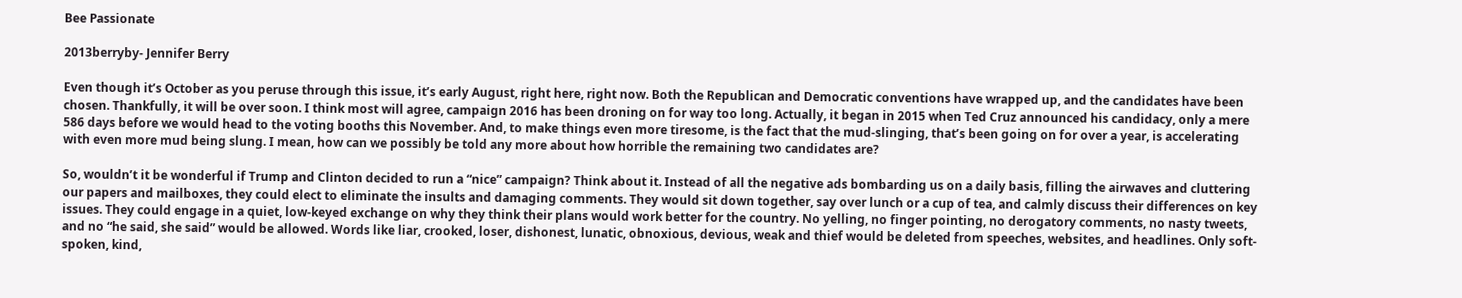Bee Passionate

2013berryby- Jennifer Berry

Even though it’s October as you peruse through this issue, it’s early August, right here, right now. Both the Republican and Democratic conventions have wrapped up, and the candidates have been chosen. Thankfully, it will be over soon. I think most will agree, campaign 2016 has been droning on for way too long. Actually, it began in 2015 when Ted Cruz announced his candidacy, only a mere 586 days before we would head to the voting booths this November. And, to make things even more tiresome, is the fact that the mud-slinging, that’s been going on for over a year, is accelerating with even more mud being slung. I mean, how can we possibly be told any more about how horrible the remaining two candidates are?

So, wouldn’t it be wonderful if Trump and Clinton decided to run a “nice” campaign? Think about it. Instead of all the negative ads bombarding us on a daily basis, filling the airwaves and cluttering our papers and mailboxes, they could elect to eliminate the insults and damaging comments. They would sit down together, say over lunch or a cup of tea, and calmly discuss their differences on key issues. They could engage in a quiet, low-keyed exchange on why they think their plans would work better for the country. No yelling, no finger pointing, no derogatory comments, no nasty tweets, and no “he said, she said” would be allowed. Words like liar, crooked, loser, dishonest, lunatic, obnoxious, devious, weak and thief would be deleted from speeches, websites, and headlines. Only soft-spoken, kind,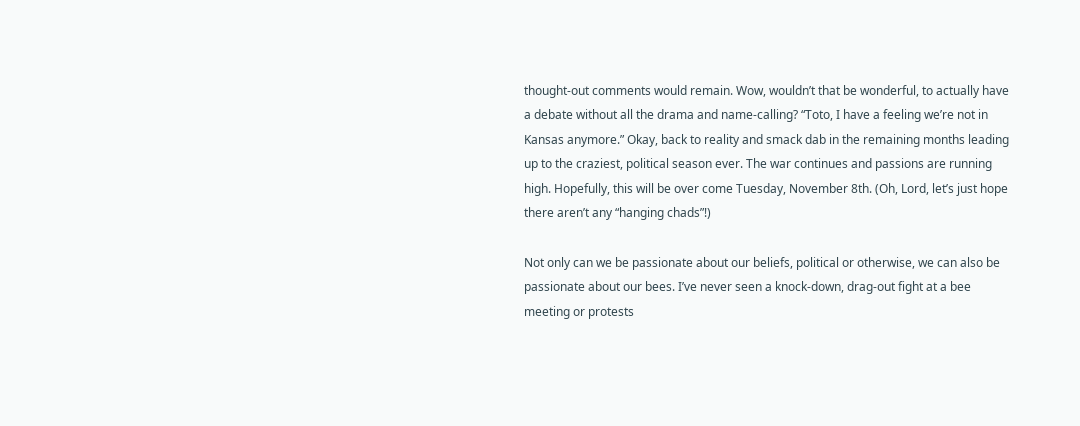thought-out comments would remain. Wow, wouldn’t that be wonderful, to actually have a debate without all the drama and name-calling? “Toto, I have a feeling we’re not in Kansas anymore.” Okay, back to reality and smack dab in the remaining months leading up to the craziest, political season ever. The war continues and passions are running high. Hopefully, this will be over come Tuesday, November 8th. (Oh, Lord, let’s just hope there aren’t any “hanging chads”!)

Not only can we be passionate about our beliefs, political or otherwise, we can also be passionate about our bees. I’ve never seen a knock-down, drag-out fight at a bee meeting or protests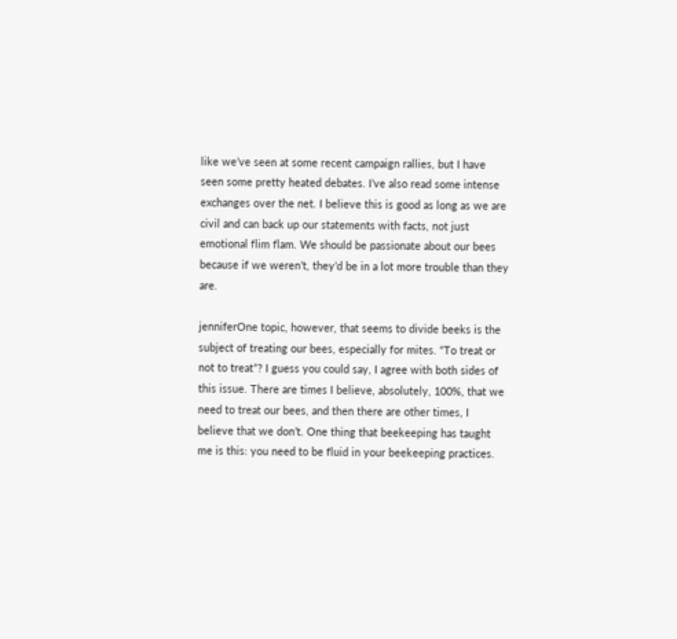like we’ve seen at some recent campaign rallies, but I have seen some pretty heated debates. I’ve also read some intense exchanges over the net. I believe this is good as long as we are civil and can back up our statements with facts, not just emotional flim flam. We should be passionate about our bees because if we weren’t, they’d be in a lot more trouble than they are.

jenniferOne topic, however, that seems to divide beeks is the subject of treating our bees, especially for mites. “To treat or not to treat”? I guess you could say, I agree with both sides of this issue. There are times I believe, absolutely, 100%, that we need to treat our bees, and then there are other times, I believe that we don’t. One thing that beekeeping has taught me is this: you need to be fluid in your beekeeping practices.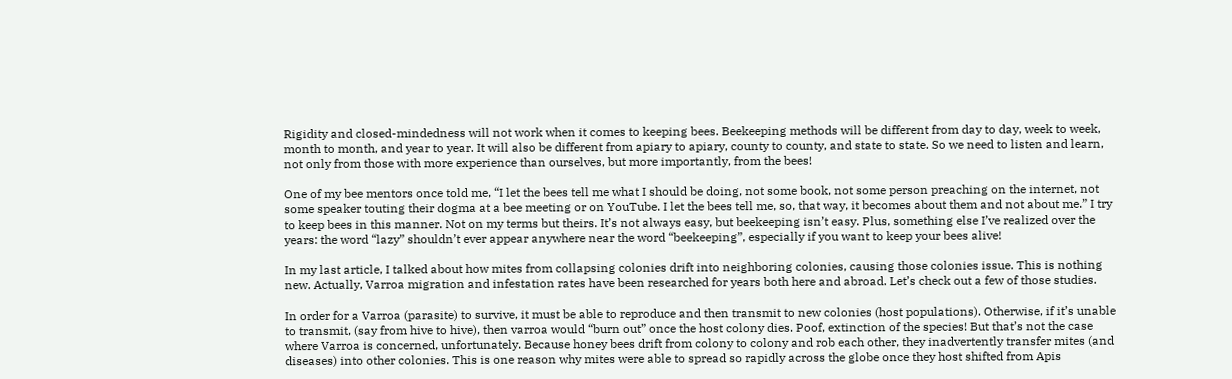Rigidity and closed-mindedness will not work when it comes to keeping bees. Beekeeping methods will be different from day to day, week to week, month to month, and year to year. It will also be different from apiary to apiary, county to county, and state to state. So we need to listen and learn, not only from those with more experience than ourselves, but more importantly, from the bees!

One of my bee mentors once told me, “I let the bees tell me what I should be doing, not some book, not some person preaching on the internet, not some speaker touting their dogma at a bee meeting or on YouTube. I let the bees tell me, so, that way, it becomes about them and not about me.” I try to keep bees in this manner. Not on my terms but theirs. It’s not always easy, but beekeeping isn’t easy. Plus, something else I’ve realized over the years: the word “lazy” shouldn’t ever appear anywhere near the word “beekeeping”, especially if you want to keep your bees alive!

In my last article, I talked about how mites from collapsing colonies drift into neighboring colonies, causing those colonies issue. This is nothing new. Actually, Varroa migration and infestation rates have been researched for years both here and abroad. Let’s check out a few of those studies.

In order for a Varroa (parasite) to survive, it must be able to reproduce and then transmit to new colonies (host populations). Otherwise, if it’s unable to transmit, (say from hive to hive), then varroa would “burn out” once the host colony dies. Poof, extinction of the species! But that’s not the case where Varroa is concerned, unfortunately. Because honey bees drift from colony to colony and rob each other, they inadvertently transfer mites (and diseases) into other colonies. This is one reason why mites were able to spread so rapidly across the globe once they host shifted from Apis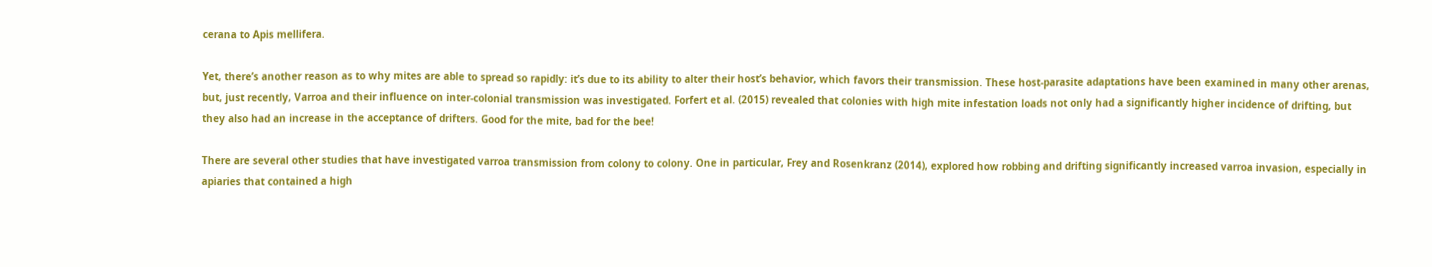cerana to Apis mellifera.

Yet, there’s another reason as to why mites are able to spread so rapidly: it’s due to its ability to alter their host’s behavior, which favors their transmission. These host-parasite adaptations have been examined in many other arenas, but, just recently, Varroa and their influence on inter-colonial transmission was investigated. Forfert et al. (2015) revealed that colonies with high mite infestation loads not only had a significantly higher incidence of drifting, but they also had an increase in the acceptance of drifters. Good for the mite, bad for the bee!

There are several other studies that have investigated varroa transmission from colony to colony. One in particular, Frey and Rosenkranz (2014), explored how robbing and drifting significantly increased varroa invasion, especially in apiaries that contained a high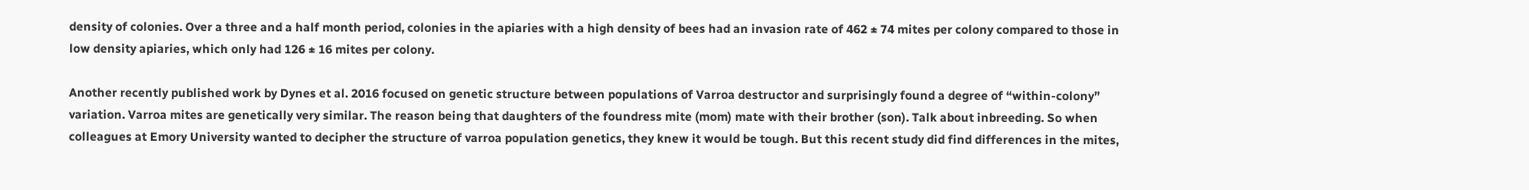density of colonies. Over a three and a half month period, colonies in the apiaries with a high density of bees had an invasion rate of 462 ± 74 mites per colony compared to those in low density apiaries, which only had 126 ± 16 mites per colony.

Another recently published work by Dynes et al. 2016 focused on genetic structure between populations of Varroa destructor and surprisingly found a degree of “within-colony” variation. Varroa mites are genetically very similar. The reason being that daughters of the foundress mite (mom) mate with their brother (son). Talk about inbreeding. So when colleagues at Emory University wanted to decipher the structure of varroa population genetics, they knew it would be tough. But this recent study did find differences in the mites,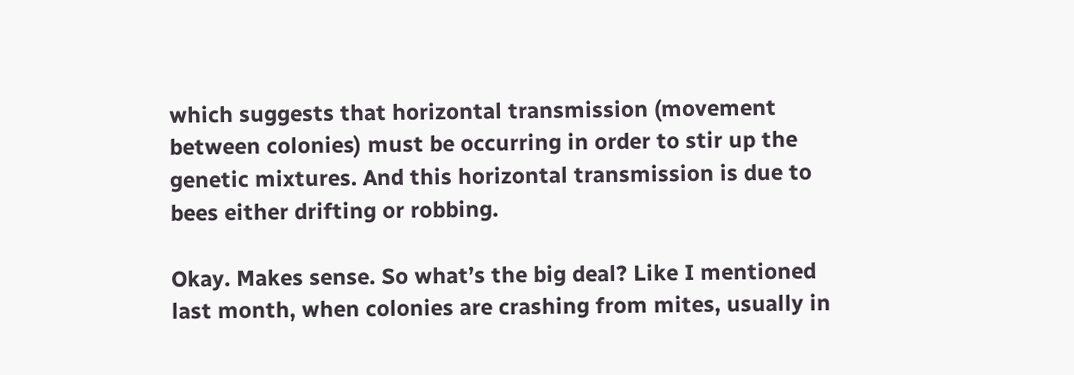which suggests that horizontal transmission (movement between colonies) must be occurring in order to stir up the genetic mixtures. And this horizontal transmission is due to bees either drifting or robbing.

Okay. Makes sense. So what’s the big deal? Like I mentioned last month, when colonies are crashing from mites, usually in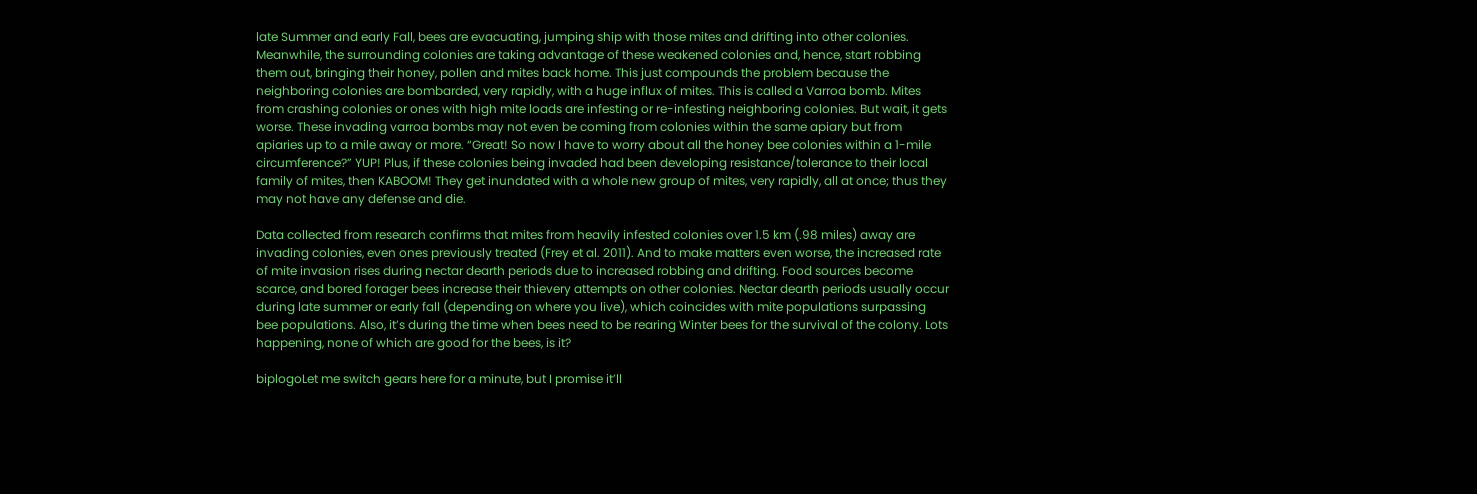late Summer and early Fall, bees are evacuating, jumping ship with those mites and drifting into other colonies. Meanwhile, the surrounding colonies are taking advantage of these weakened colonies and, hence, start robbing them out, bringing their honey, pollen and mites back home. This just compounds the problem because the neighboring colonies are bombarded, very rapidly, with a huge influx of mites. This is called a Varroa bomb. Mites from crashing colonies or ones with high mite loads are infesting or re-infesting neighboring colonies. But wait, it gets worse. These invading varroa bombs may not even be coming from colonies within the same apiary but from apiaries up to a mile away or more. “Great! So now I have to worry about all the honey bee colonies within a 1-mile circumference?” YUP! Plus, if these colonies being invaded had been developing resistance/tolerance to their local family of mites, then KABOOM! They get inundated with a whole new group of mites, very rapidly, all at once; thus they may not have any defense and die.

Data collected from research confirms that mites from heavily infested colonies over 1.5 km (.98 miles) away are invading colonies, even ones previously treated (Frey et al. 2011). And to make matters even worse, the increased rate of mite invasion rises during nectar dearth periods due to increased robbing and drifting. Food sources become scarce, and bored forager bees increase their thievery attempts on other colonies. Nectar dearth periods usually occur during late summer or early fall (depending on where you live), which coincides with mite populations surpassing bee populations. Also, it’s during the time when bees need to be rearing Winter bees for the survival of the colony. Lots happening, none of which are good for the bees, is it?

biplogoLet me switch gears here for a minute, but I promise it’ll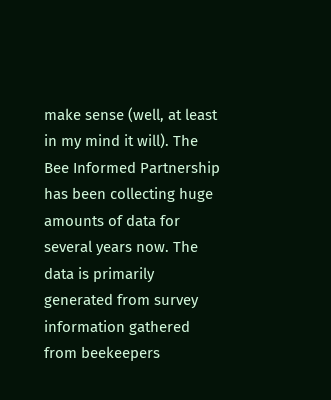make sense (well, at least in my mind it will). The Bee Informed Partnership has been collecting huge amounts of data for several years now. The data is primarily generated from survey information gathered from beekeepers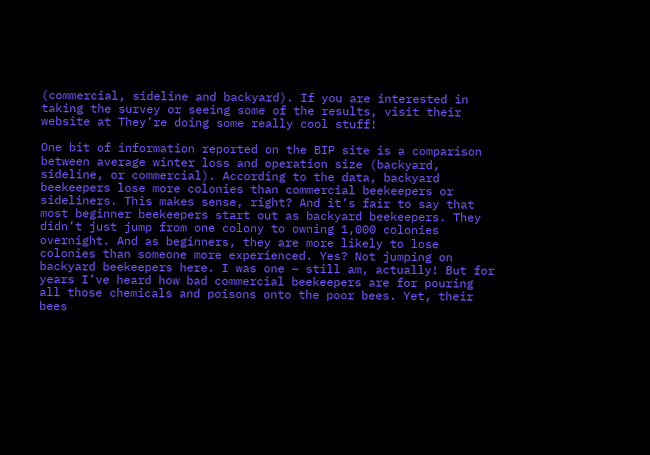(commercial, sideline and backyard). If you are interested in taking the survey or seeing some of the results, visit their website at They’re doing some really cool stuff!

One bit of information reported on the BIP site is a comparison between average winter loss and operation size (backyard, sideline, or commercial). According to the data, backyard beekeepers lose more colonies than commercial beekeepers or sideliners. This makes sense, right? And it’s fair to say that most beginner beekeepers start out as backyard beekeepers. They didn’t just jump from one colony to owning 1,000 colonies overnight. And as beginners, they are more likely to lose colonies than someone more experienced. Yes? Not jumping on backyard beekeepers here. I was one – still am, actually! But for years I’ve heard how bad commercial beekeepers are for pouring all those chemicals and poisons onto the poor bees. Yet, their bees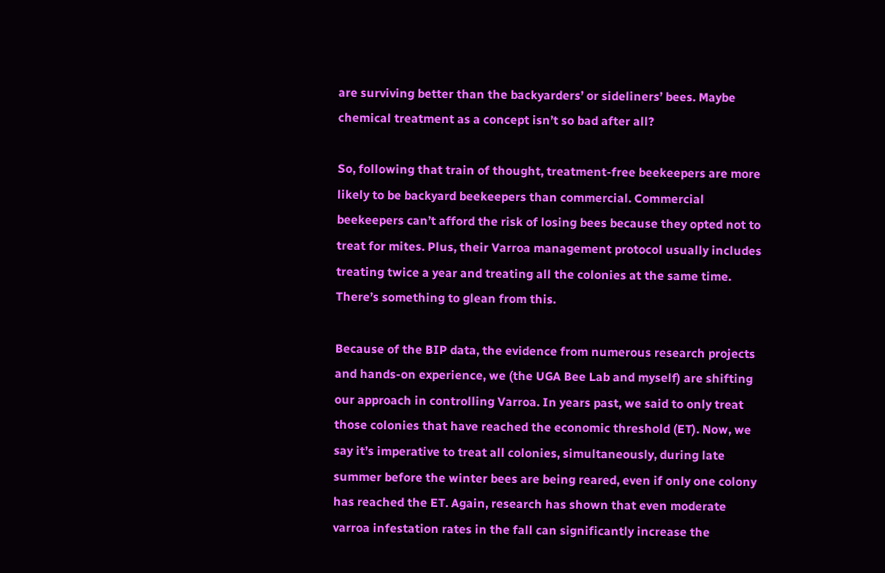are surviving better than the backyarders’ or sideliners’ bees. Maybe chemical treatment as a concept isn’t so bad after all?

So, following that train of thought, treatment-free beekeepers are more likely to be backyard beekeepers than commercial. Commercial beekeepers can’t afford the risk of losing bees because they opted not to treat for mites. Plus, their Varroa management protocol usually includes treating twice a year and treating all the colonies at the same time. There’s something to glean from this.

Because of the BIP data, the evidence from numerous research projects and hands-on experience, we (the UGA Bee Lab and myself) are shifting our approach in controlling Varroa. In years past, we said to only treat those colonies that have reached the economic threshold (ET). Now, we say it’s imperative to treat all colonies, simultaneously, during late summer before the winter bees are being reared, even if only one colony has reached the ET. Again, research has shown that even moderate varroa infestation rates in the fall can significantly increase the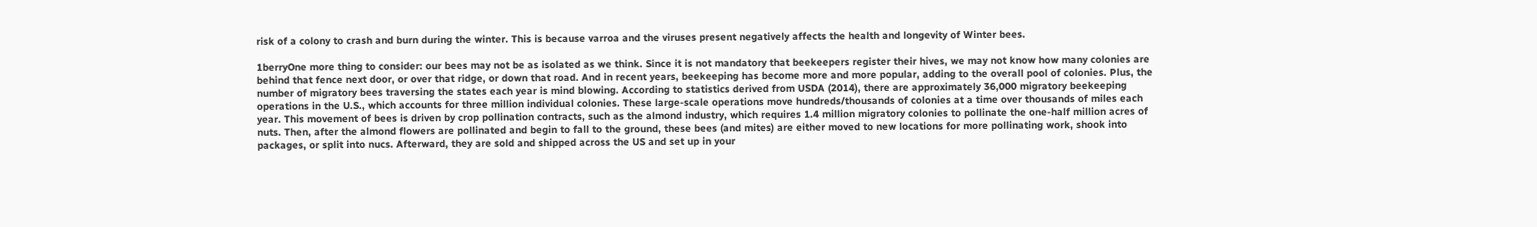risk of a colony to crash and burn during the winter. This is because varroa and the viruses present negatively affects the health and longevity of Winter bees.

1berryOne more thing to consider: our bees may not be as isolated as we think. Since it is not mandatory that beekeepers register their hives, we may not know how many colonies are behind that fence next door, or over that ridge, or down that road. And in recent years, beekeeping has become more and more popular, adding to the overall pool of colonies. Plus, the number of migratory bees traversing the states each year is mind blowing. According to statistics derived from USDA (2014), there are approximately 36,000 migratory beekeeping operations in the U.S., which accounts for three million individual colonies. These large-scale operations move hundreds/thousands of colonies at a time over thousands of miles each year. This movement of bees is driven by crop pollination contracts, such as the almond industry, which requires 1.4 million migratory colonies to pollinate the one-half million acres of nuts. Then, after the almond flowers are pollinated and begin to fall to the ground, these bees (and mites) are either moved to new locations for more pollinating work, shook into packages, or split into nucs. Afterward, they are sold and shipped across the US and set up in your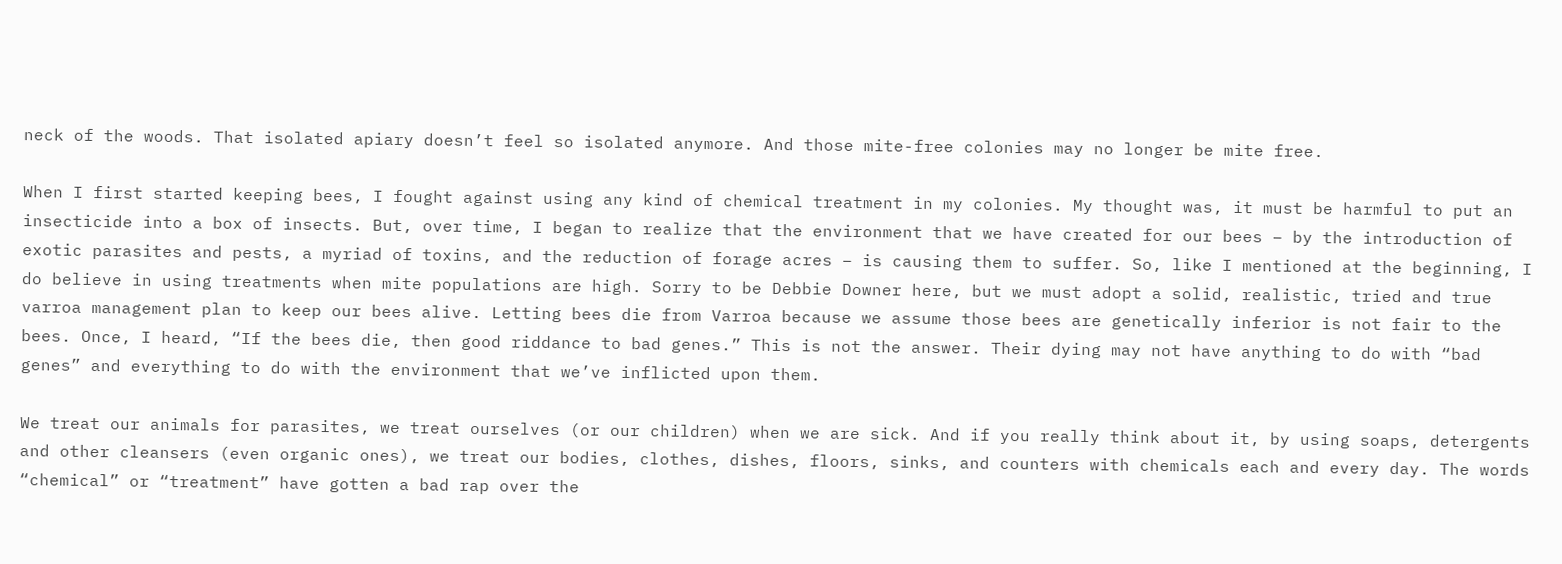neck of the woods. That isolated apiary doesn’t feel so isolated anymore. And those mite-free colonies may no longer be mite free.

When I first started keeping bees, I fought against using any kind of chemical treatment in my colonies. My thought was, it must be harmful to put an insecticide into a box of insects. But, over time, I began to realize that the environment that we have created for our bees – by the introduction of exotic parasites and pests, a myriad of toxins, and the reduction of forage acres – is causing them to suffer. So, like I mentioned at the beginning, I do believe in using treatments when mite populations are high. Sorry to be Debbie Downer here, but we must adopt a solid, realistic, tried and true varroa management plan to keep our bees alive. Letting bees die from Varroa because we assume those bees are genetically inferior is not fair to the bees. Once, I heard, “If the bees die, then good riddance to bad genes.” This is not the answer. Their dying may not have anything to do with “bad genes” and everything to do with the environment that we’ve inflicted upon them.

We treat our animals for parasites, we treat ourselves (or our children) when we are sick. And if you really think about it, by using soaps, detergents and other cleansers (even organic ones), we treat our bodies, clothes, dishes, floors, sinks, and counters with chemicals each and every day. The words “chemical” or “treatment” have gotten a bad rap over the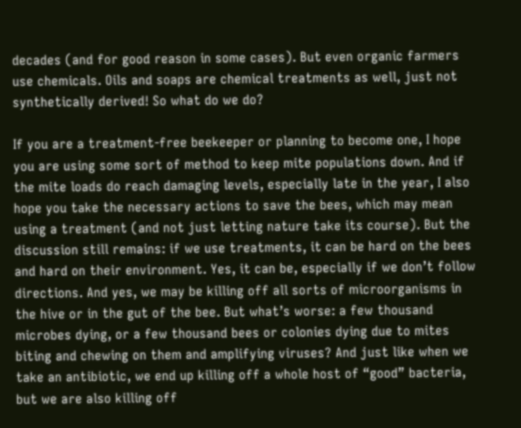decades (and for good reason in some cases). But even organic farmers use chemicals. Oils and soaps are chemical treatments as well, just not synthetically derived! So what do we do?

If you are a treatment-free beekeeper or planning to become one, I hope you are using some sort of method to keep mite populations down. And if the mite loads do reach damaging levels, especially late in the year, I also hope you take the necessary actions to save the bees, which may mean using a treatment (and not just letting nature take its course). But the discussion still remains: if we use treatments, it can be hard on the bees and hard on their environment. Yes, it can be, especially if we don’t follow directions. And yes, we may be killing off all sorts of microorganisms in the hive or in the gut of the bee. But what’s worse: a few thousand microbes dying, or a few thousand bees or colonies dying due to mites biting and chewing on them and amplifying viruses? And just like when we take an antibiotic, we end up killing off a whole host of “good” bacteria, but we are also killing off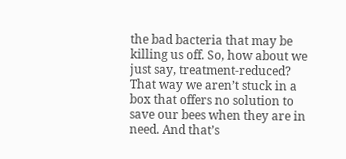the bad bacteria that may be killing us off. So, how about we just say, treatment-reduced? That way we aren’t stuck in a box that offers no solution to save our bees when they are in need. And that’s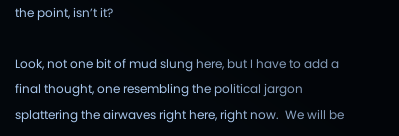the point, isn’t it?

Look, not one bit of mud slung here, but I have to add a final thought, one resembling the political jargon splattering the airwaves right here, right now.  We will be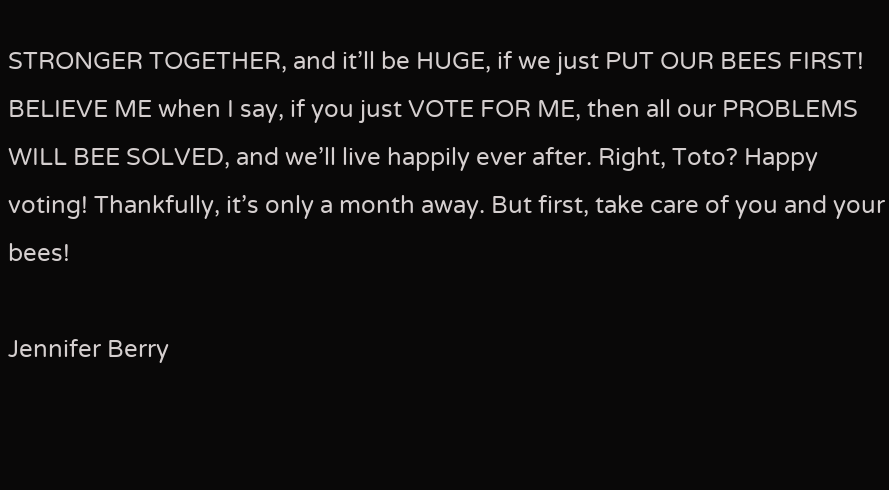STRONGER TOGETHER, and it’ll be HUGE, if we just PUT OUR BEES FIRST! BELIEVE ME when I say, if you just VOTE FOR ME, then all our PROBLEMS WILL BEE SOLVED, and we’ll live happily ever after. Right, Toto? Happy voting! Thankfully, it’s only a month away. But first, take care of you and your bees!

Jennifer Berry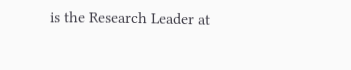is the Research Leader at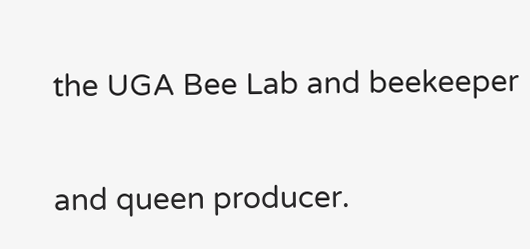the UGA Bee Lab and beekeeper

and queen producer.